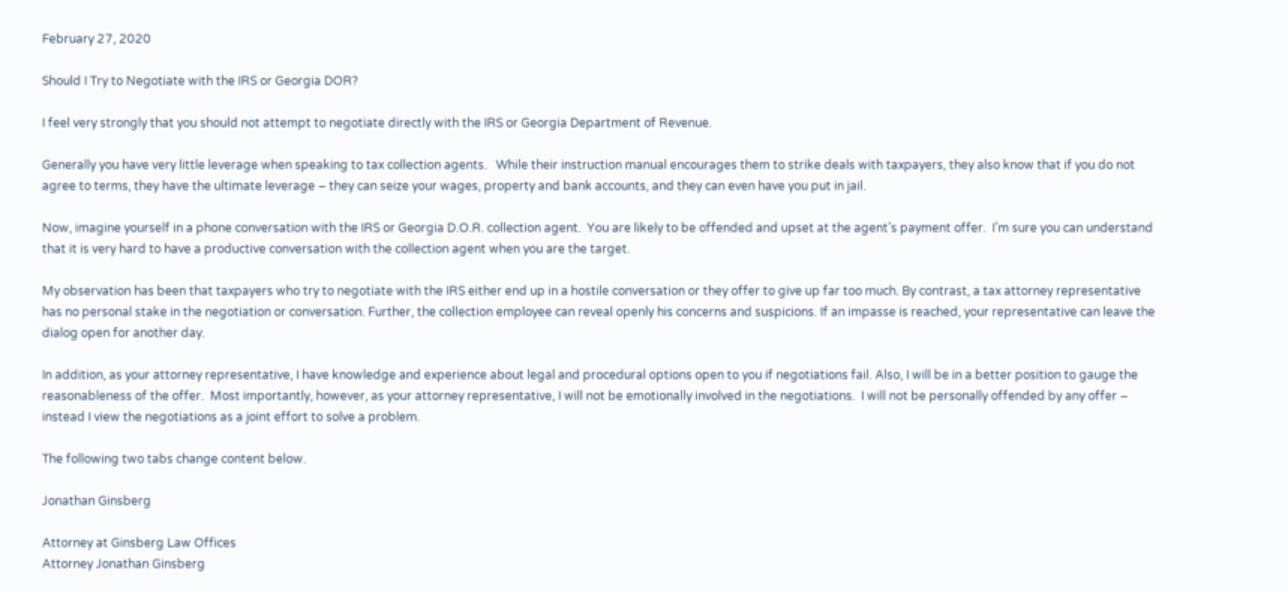February 27, 2020

Should I Try to Negotiate with the IRS or Georgia DOR?

I feel very strongly that you should not attempt to negotiate directly with the IRS or Georgia Department of Revenue.

Generally you have very little leverage when speaking to tax collection agents.   While their instruction manual encourages them to strike deals with taxpayers, they also know that if you do not agree to terms, they have the ultimate leverage – they can seize your wages, property and bank accounts, and they can even have you put in jail.

Now, imagine yourself in a phone conversation with the IRS or Georgia D.O.R. collection agent.  You are likely to be offended and upset at the agent’s payment offer.  I’m sure you can understand that it is very hard to have a productive conversation with the collection agent when you are the target.

My observation has been that taxpayers who try to negotiate with the IRS either end up in a hostile conversation or they offer to give up far too much. By contrast, a tax attorney representative has no personal stake in the negotiation or conversation. Further, the collection employee can reveal openly his concerns and suspicions. If an impasse is reached, your representative can leave the dialog open for another day.

In addition, as your attorney representative, I have knowledge and experience about legal and procedural options open to you if negotiations fail. Also, I will be in a better position to gauge the reasonableness of the offer.  Most importantly, however, as your attorney representative, I will not be emotionally involved in the negotiations.  I will not be personally offended by any offer – instead I view the negotiations as a joint effort to solve a problem.

The following two tabs change content below.

Jonathan Ginsberg

Attorney at Ginsberg Law Offices
Attorney Jonathan Ginsberg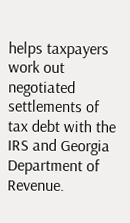helps taxpayers work out negotiated settlements of tax debt with the IRS and Georgia Department of Revenue.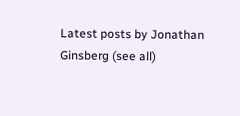Latest posts by Jonathan Ginsberg (see all)